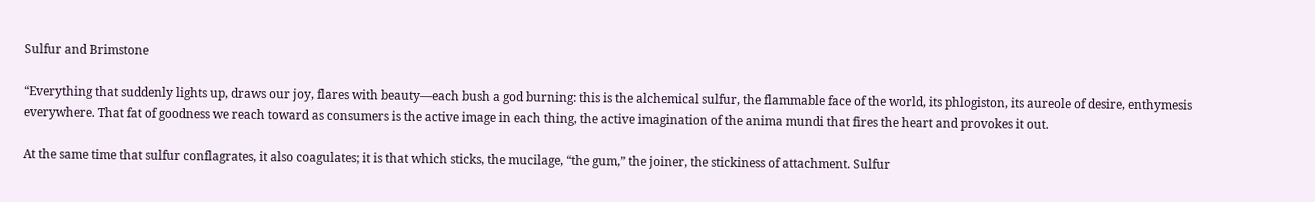Sulfur and Brimstone

“Everything that suddenly lights up, draws our joy, flares with beauty—each bush a god burning: this is the alchemical sulfur, the flammable face of the world, its phlogiston, its aureole of desire, enthymesis everywhere. That fat of goodness we reach toward as consumers is the active image in each thing, the active imagination of the anima mundi that fires the heart and provokes it out.

At the same time that sulfur conflagrates, it also coagulates; it is that which sticks, the mucilage, “the gum,” the joiner, the stickiness of attachment. Sulfur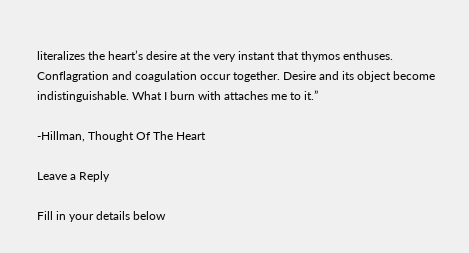literalizes the heart’s desire at the very instant that thymos enthuses. Conflagration and coagulation occur together. Desire and its object become indistinguishable. What I burn with attaches me to it.”

-Hillman, Thought Of The Heart

Leave a Reply

Fill in your details below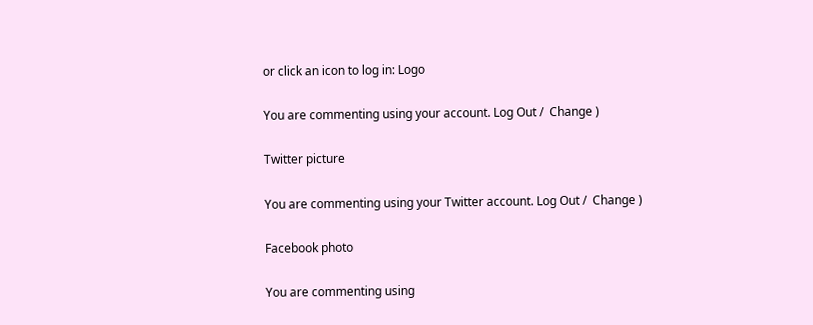or click an icon to log in: Logo

You are commenting using your account. Log Out /  Change )

Twitter picture

You are commenting using your Twitter account. Log Out /  Change )

Facebook photo

You are commenting using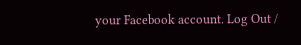your Facebook account. Log Out /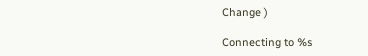Change )

Connecting to %s